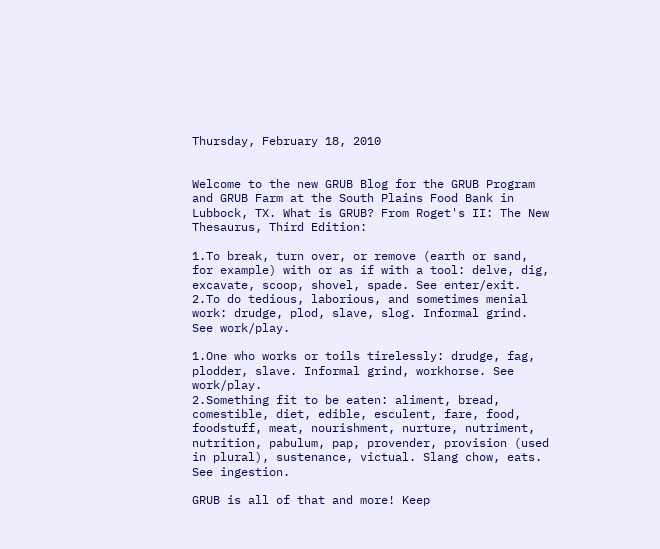Thursday, February 18, 2010


Welcome to the new GRUB Blog for the GRUB Program and GRUB Farm at the South Plains Food Bank in Lubbock, TX. What is GRUB? From Roget's II: The New Thesaurus, Third Edition:

1.To break, turn over, or remove (earth or sand, for example) with or as if with a tool: delve, dig, excavate, scoop, shovel, spade. See enter/exit.
2.To do tedious, laborious, and sometimes menial work: drudge, plod, slave, slog. Informal grind. See work/play.

1.One who works or toils tirelessly: drudge, fag, plodder, slave. Informal grind, workhorse. See work/play.
2.Something fit to be eaten: aliment, bread, comestible, diet, edible, esculent, fare, food, foodstuff, meat, nourishment, nurture, nutriment, nutrition, pabulum, pap, provender, provision (used in plural), sustenance, victual. Slang chow, eats. See ingestion.

GRUB is all of that and more! Keep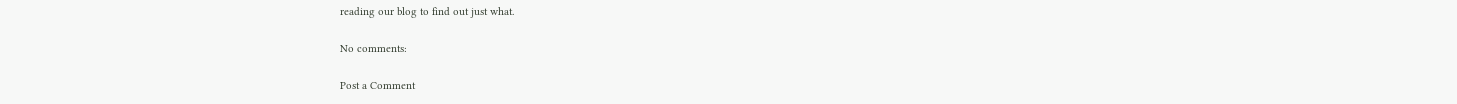reading our blog to find out just what.

No comments:

Post a Comment